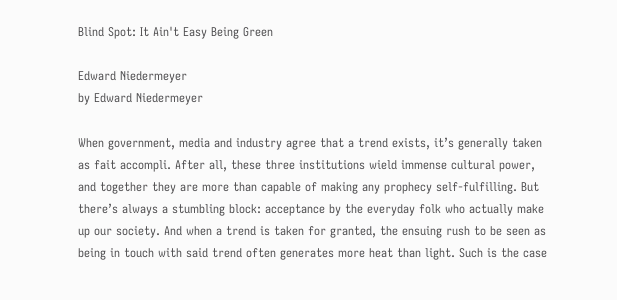Blind Spot: It Ain't Easy Being Green

Edward Niedermeyer
by Edward Niedermeyer

When government, media and industry agree that a trend exists, it’s generally taken as fait accompli. After all, these three institutions wield immense cultural power, and together they are more than capable of making any prophecy self-fulfilling. But there’s always a stumbling block: acceptance by the everyday folk who actually make up our society. And when a trend is taken for granted, the ensuing rush to be seen as being in touch with said trend often generates more heat than light. Such is the case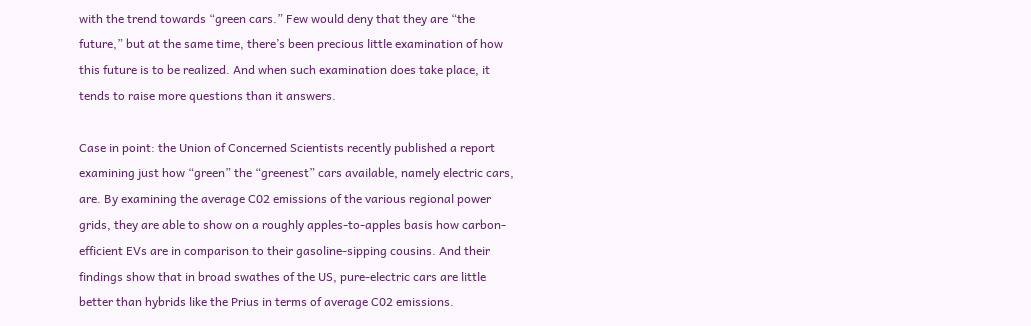with the trend towards “green cars.” Few would deny that they are “the future,” but at the same time, there’s been precious little examination of how this future is to be realized. And when such examination does take place, it tends to raise more questions than it answers.

Case in point: the Union of Concerned Scientists recently published a report examining just how “green” the “greenest” cars available, namely electric cars, are. By examining the average C02 emissions of the various regional power grids, they are able to show on a roughly apples-to-apples basis how carbon-efficient EVs are in comparison to their gasoline-sipping cousins. And their findings show that in broad swathes of the US, pure-electric cars are little better than hybrids like the Prius in terms of average C02 emissions.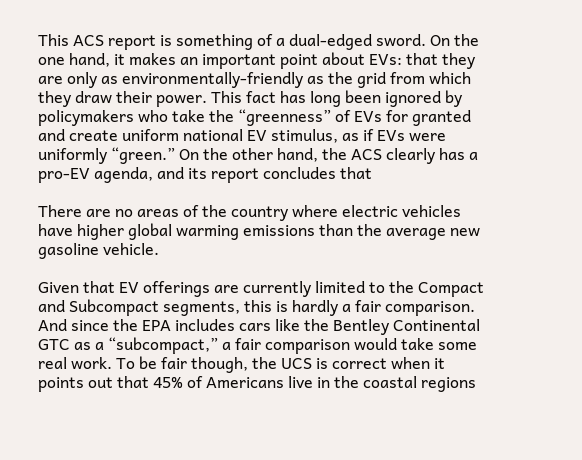This ACS report is something of a dual-edged sword. On the one hand, it makes an important point about EVs: that they are only as environmentally-friendly as the grid from which they draw their power. This fact has long been ignored by policymakers who take the “greenness” of EVs for granted and create uniform national EV stimulus, as if EVs were uniformly “green.” On the other hand, the ACS clearly has a pro-EV agenda, and its report concludes that

There are no areas of the country where electric vehicles have higher global warming emissions than the average new gasoline vehicle.

Given that EV offerings are currently limited to the Compact and Subcompact segments, this is hardly a fair comparison. And since the EPA includes cars like the Bentley Continental GTC as a “subcompact,” a fair comparison would take some real work. To be fair though, the UCS is correct when it points out that 45% of Americans live in the coastal regions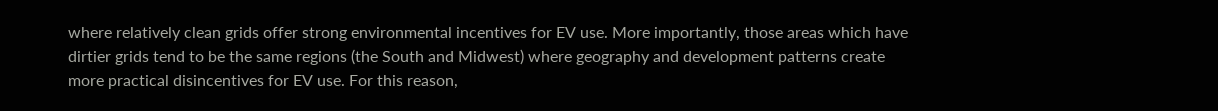where relatively clean grids offer strong environmental incentives for EV use. More importantly, those areas which have dirtier grids tend to be the same regions (the South and Midwest) where geography and development patterns create more practical disincentives for EV use. For this reason,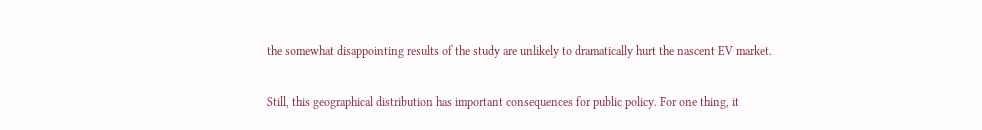the somewhat disappointing results of the study are unlikely to dramatically hurt the nascent EV market.

Still, this geographical distribution has important consequences for public policy. For one thing, it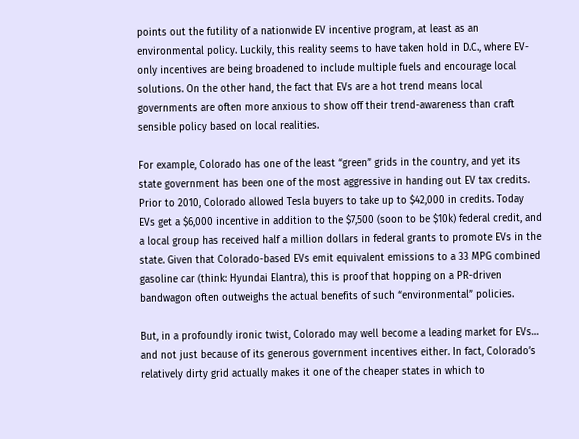points out the futility of a nationwide EV incentive program, at least as an environmental policy. Luckily, this reality seems to have taken hold in D.C., where EV-only incentives are being broadened to include multiple fuels and encourage local solutions. On the other hand, the fact that EVs are a hot trend means local governments are often more anxious to show off their trend-awareness than craft sensible policy based on local realities.

For example, Colorado has one of the least “green” grids in the country, and yet its state government has been one of the most aggressive in handing out EV tax credits. Prior to 2010, Colorado allowed Tesla buyers to take up to $42,000 in credits. Today EVs get a $6,000 incentive in addition to the $7,500 (soon to be $10k) federal credit, and a local group has received half a million dollars in federal grants to promote EVs in the state. Given that Colorado-based EVs emit equivalent emissions to a 33 MPG combined gasoline car (think: Hyundai Elantra), this is proof that hopping on a PR-driven bandwagon often outweighs the actual benefits of such “environmental” policies.

But, in a profoundly ironic twist, Colorado may well become a leading market for EVs… and not just because of its generous government incentives either. In fact, Colorado’s relatively dirty grid actually makes it one of the cheaper states in which to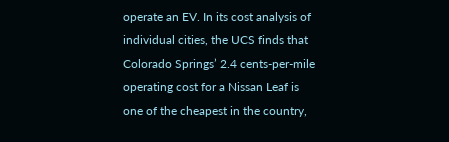operate an EV. In its cost analysis of individual cities, the UCS finds that Colorado Springs’ 2.4 cents-per-mile operating cost for a Nissan Leaf is one of the cheapest in the country,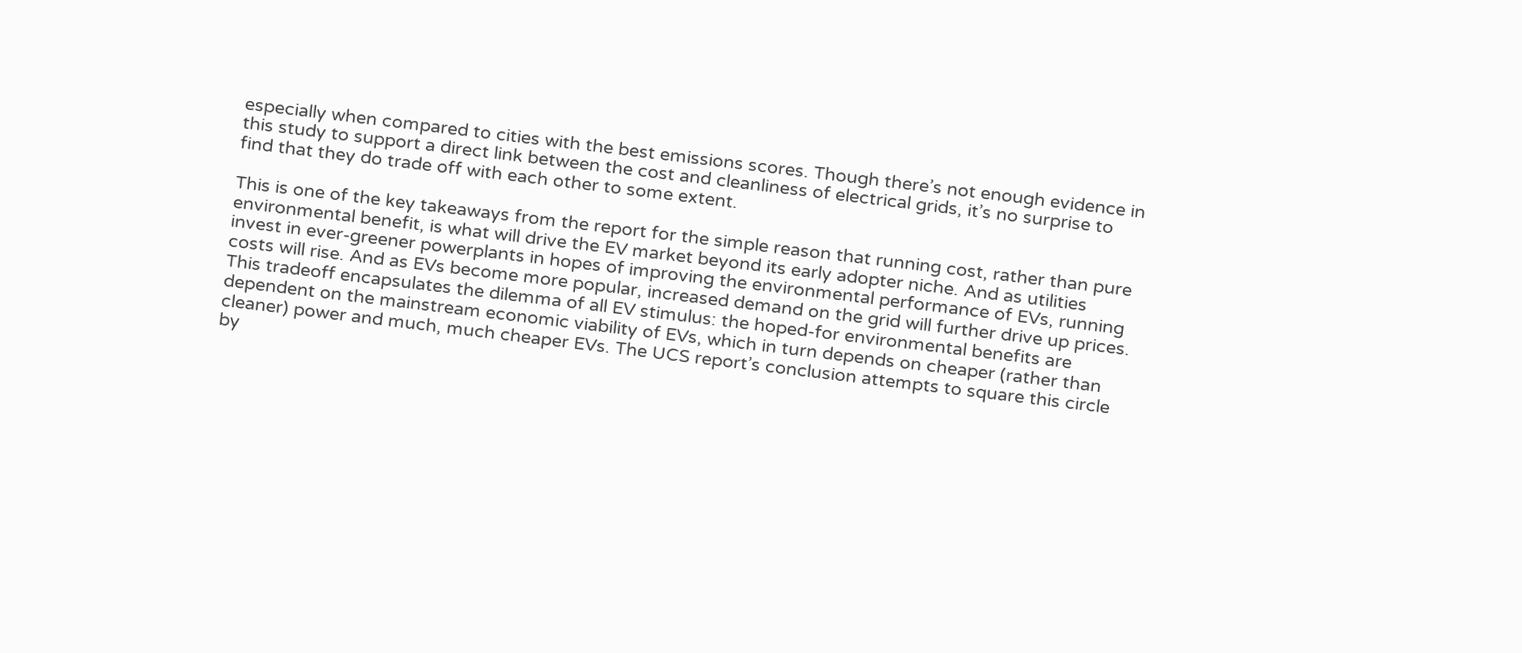especially when compared to cities with the best emissions scores. Though there’s not enough evidence in this study to support a direct link between the cost and cleanliness of electrical grids, it’s no surprise to find that they do trade off with each other to some extent.

This is one of the key takeaways from the report for the simple reason that running cost, rather than pure environmental benefit, is what will drive the EV market beyond its early adopter niche. And as utilities invest in ever-greener powerplants in hopes of improving the environmental performance of EVs, running costs will rise. And as EVs become more popular, increased demand on the grid will further drive up prices. This tradeoff encapsulates the dilemma of all EV stimulus: the hoped-for environmental benefits are dependent on the mainstream economic viability of EVs, which in turn depends on cheaper (rather than cleaner) power and much, much cheaper EVs. The UCS report’s conclusion attempts to square this circle by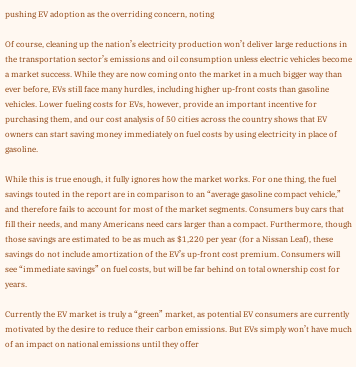pushing EV adoption as the overriding concern, noting

Of course, cleaning up the nation’s electricity production won’t deliver large reductions in the transportation sector’s emissions and oil consumption unless electric vehicles become a market success. While they are now coming onto the market in a much bigger way than ever before, EVs still face many hurdles, including higher up-front costs than gasoline vehicles. Lower fueling costs for EVs, however, provide an important incentive for purchasing them, and our cost analysis of 50 cities across the country shows that EV owners can start saving money immediately on fuel costs by using electricity in place of gasoline.

While this is true enough, it fully ignores how the market works. For one thing, the fuel savings touted in the report are in comparison to an “average gasoline compact vehicle,” and therefore fails to account for most of the market segments. Consumers buy cars that fill their needs, and many Americans need cars larger than a compact. Furthermore, though those savings are estimated to be as much as $1,220 per year (for a Nissan Leaf), these savings do not include amortization of the EV’s up-front cost premium. Consumers will see “immediate savings” on fuel costs, but will be far behind on total ownership cost for years.

Currently the EV market is truly a “green” market, as potential EV consumers are currently motivated by the desire to reduce their carbon emissions. But EVs simply won’t have much of an impact on national emissions until they offer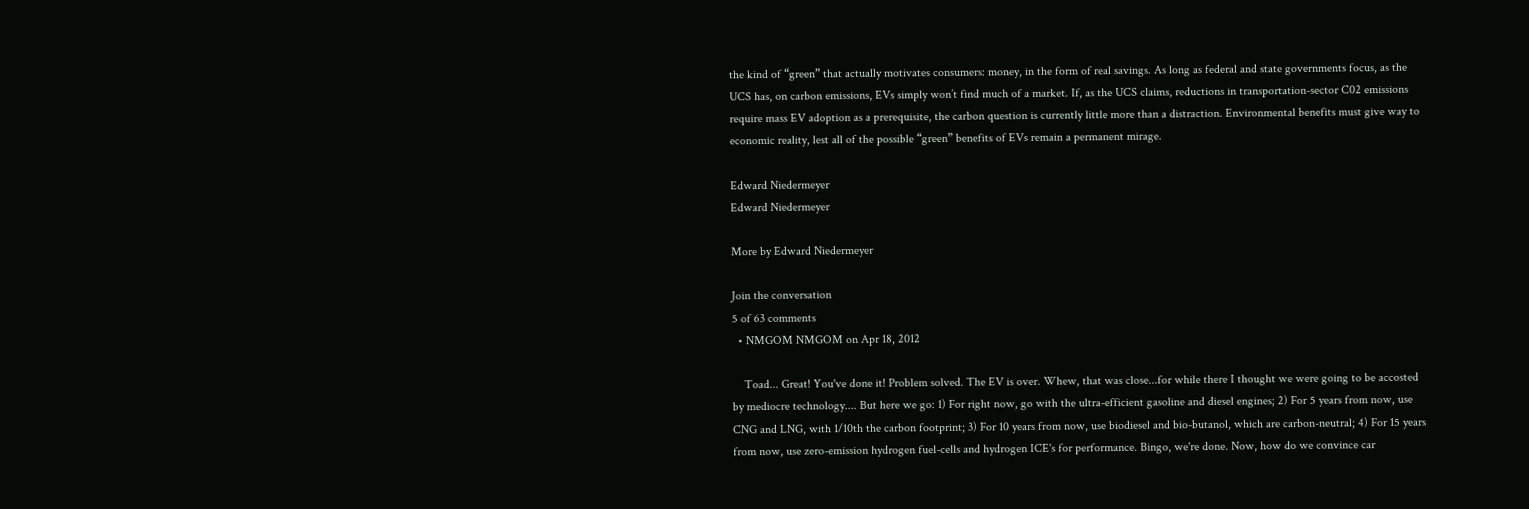the kind of “green” that actually motivates consumers: money, in the form of real savings. As long as federal and state governments focus, as the UCS has, on carbon emissions, EVs simply won’t find much of a market. If, as the UCS claims, reductions in transportation-sector C02 emissions require mass EV adoption as a prerequisite, the carbon question is currently little more than a distraction. Environmental benefits must give way to economic reality, lest all of the possible “green” benefits of EVs remain a permanent mirage.

Edward Niedermeyer
Edward Niedermeyer

More by Edward Niedermeyer

Join the conversation
5 of 63 comments
  • NMGOM NMGOM on Apr 18, 2012

    Toad... Great! You've done it! Problem solved. The EV is over. Whew, that was close...for while there I thought we were going to be accosted by mediocre technology.... But here we go: 1) For right now, go with the ultra-efficient gasoline and diesel engines; 2) For 5 years from now, use CNG and LNG, with 1/10th the carbon footprint; 3) For 10 years from now, use biodiesel and bio-butanol, which are carbon-neutral; 4) For 15 years from now, use zero-emission hydrogen fuel-cells and hydrogen ICE's for performance. Bingo, we're done. Now, how do we convince car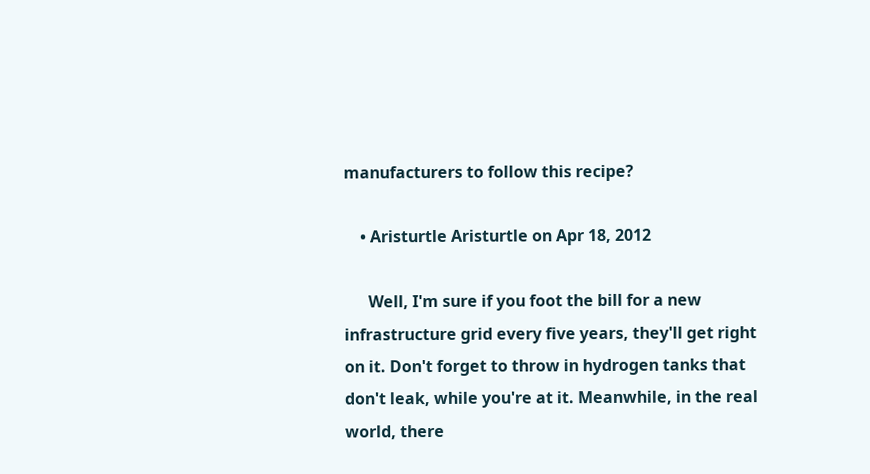manufacturers to follow this recipe?

    • Aristurtle Aristurtle on Apr 18, 2012

      Well, I'm sure if you foot the bill for a new infrastructure grid every five years, they'll get right on it. Don't forget to throw in hydrogen tanks that don't leak, while you're at it. Meanwhile, in the real world, there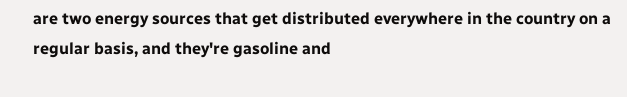are two energy sources that get distributed everywhere in the country on a regular basis, and they're gasoline and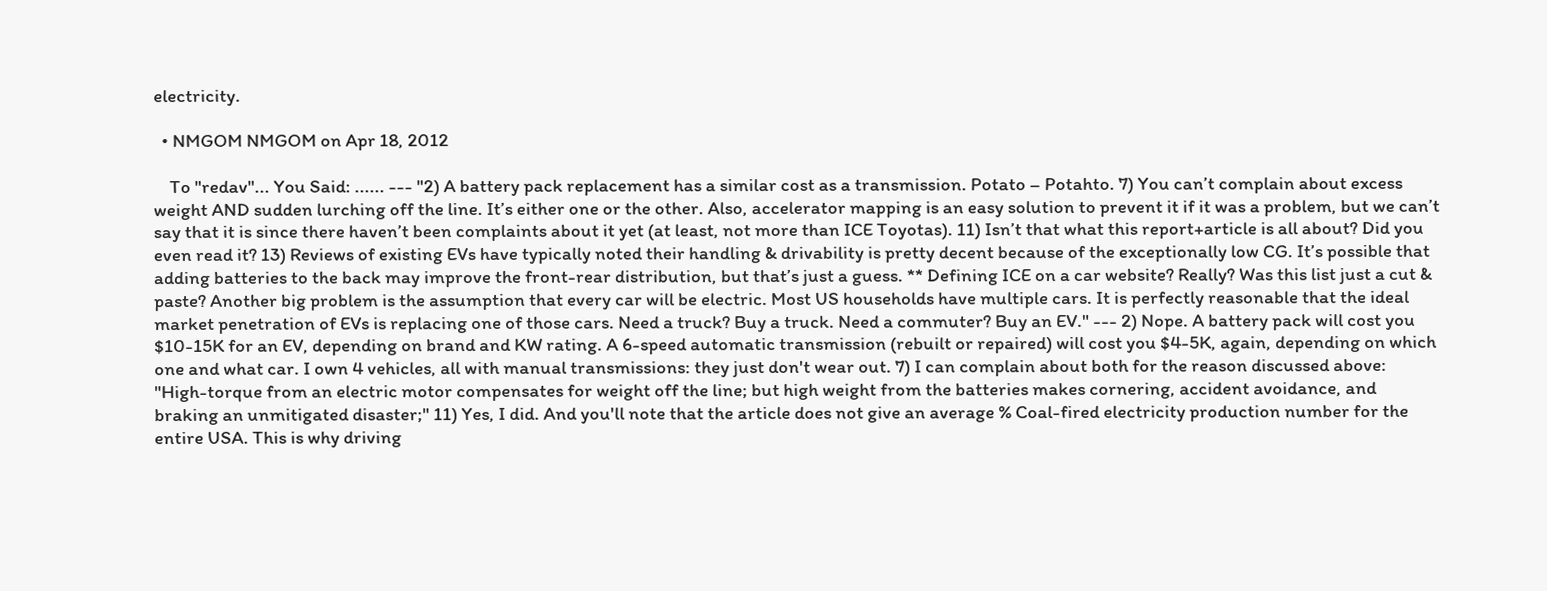electricity.

  • NMGOM NMGOM on Apr 18, 2012

    To "redav"... You Said: ...... --- "2) A battery pack replacement has a similar cost as a transmission. Potato – Potahto. 7) You can’t complain about excess weight AND sudden lurching off the line. It’s either one or the other. Also, accelerator mapping is an easy solution to prevent it if it was a problem, but we can’t say that it is since there haven’t been complaints about it yet (at least, not more than ICE Toyotas). 11) Isn’t that what this report+article is all about? Did you even read it? 13) Reviews of existing EVs have typically noted their handling & drivability is pretty decent because of the exceptionally low CG. It’s possible that adding batteries to the back may improve the front-rear distribution, but that’s just a guess. ** Defining ICE on a car website? Really? Was this list just a cut & paste? Another big problem is the assumption that every car will be electric. Most US households have multiple cars. It is perfectly reasonable that the ideal market penetration of EVs is replacing one of those cars. Need a truck? Buy a truck. Need a commuter? Buy an EV." --- 2) Nope. A battery pack will cost you $10-15K for an EV, depending on brand and KW rating. A 6-speed automatic transmission (rebuilt or repaired) will cost you $4-5K, again, depending on which one and what car. I own 4 vehicles, all with manual transmissions: they just don't wear out. 7) I can complain about both for the reason discussed above: "High-torque from an electric motor compensates for weight off the line; but high weight from the batteries makes cornering, accident avoidance, and braking an unmitigated disaster;" 11) Yes, I did. And you'll note that the article does not give an average % Coal-fired electricity production number for the entire USA. This is why driving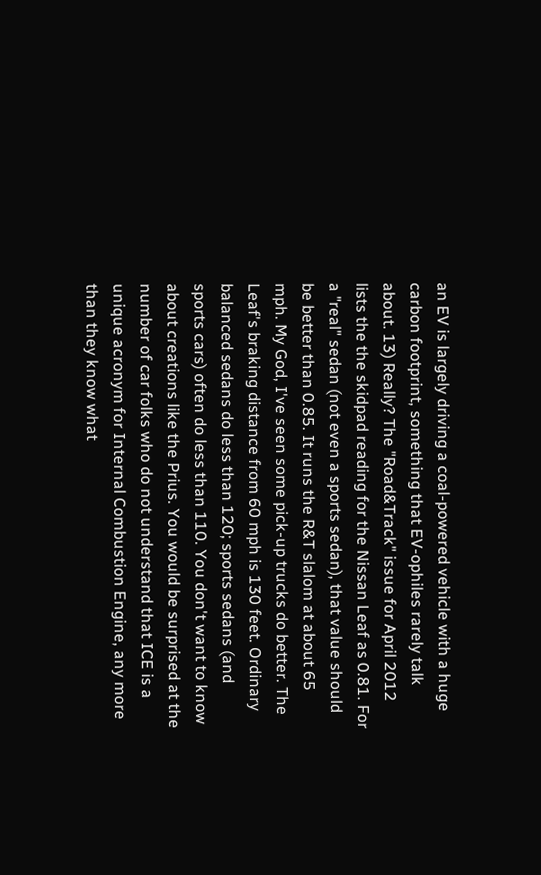an EV is largely driving a coal-powered vehicle with a huge carbon footprint, something that EV-ophiles rarely talk about. 13) Really? The "Road&Track" issue for April 2012 lists the the skidpad reading for the Nissan Leaf as 0.81. For a "real" sedan (not even a sports sedan), that value should be better than 0.85. It runs the R&T slalom at about 65 mph. My God, I've seen some pick-up trucks do better. The Leaf's braking distance from 60 mph is 130 feet. Ordinary balanced sedans do less than 120; sports sedans (and sports cars) often do less than 110. You don't want to know about creations like the Prius. You would be surprised at the number of car folks who do not understand that ICE is a unique acronym for Internal Combustion Engine, any more than they know what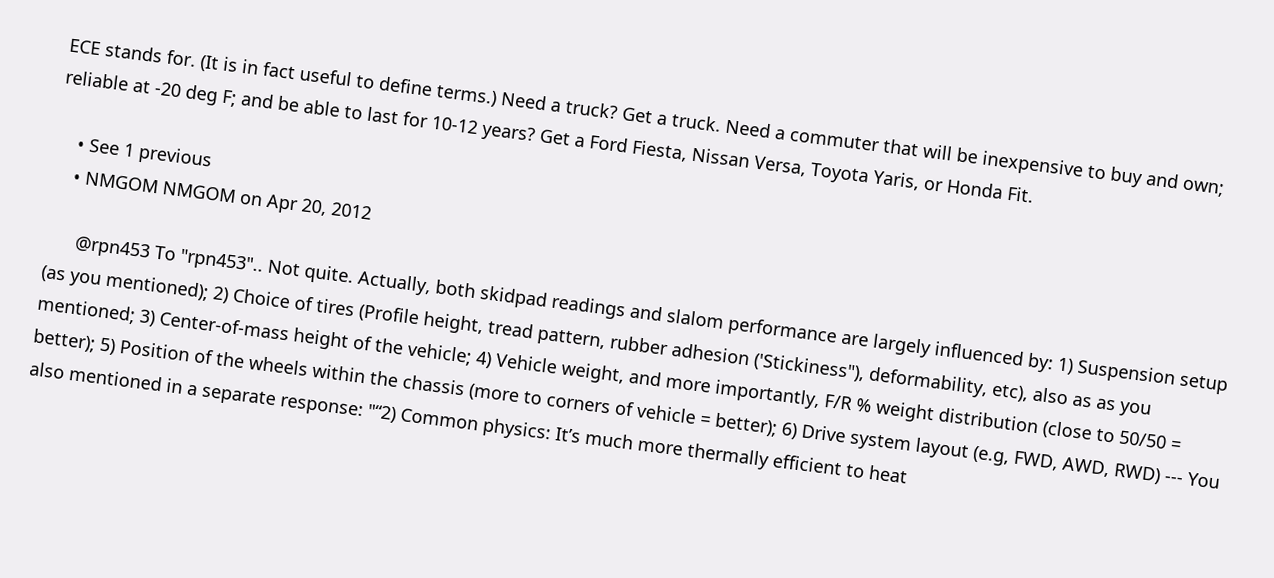ECE stands for. (It is in fact useful to define terms.) Need a truck? Get a truck. Need a commuter that will be inexpensive to buy and own; reliable at -20 deg F; and be able to last for 10-12 years? Get a Ford Fiesta, Nissan Versa, Toyota Yaris, or Honda Fit.

    • See 1 previous
    • NMGOM NMGOM on Apr 20, 2012

      @rpn453 To "rpn453".. Not quite. Actually, both skidpad readings and slalom performance are largely influenced by: 1) Suspension setup (as you mentioned); 2) Choice of tires (Profile height, tread pattern, rubber adhesion ('Stickiness"), deformability, etc), also as as you mentioned; 3) Center-of-mass height of the vehicle; 4) Vehicle weight, and more importantly, F/R % weight distribution (close to 50/50 = better); 5) Position of the wheels within the chassis (more to corners of vehicle = better); 6) Drive system layout (e.g, FWD, AWD, RWD) --- You also mentioned in a separate response: "“2) Common physics: It’s much more thermally efficient to heat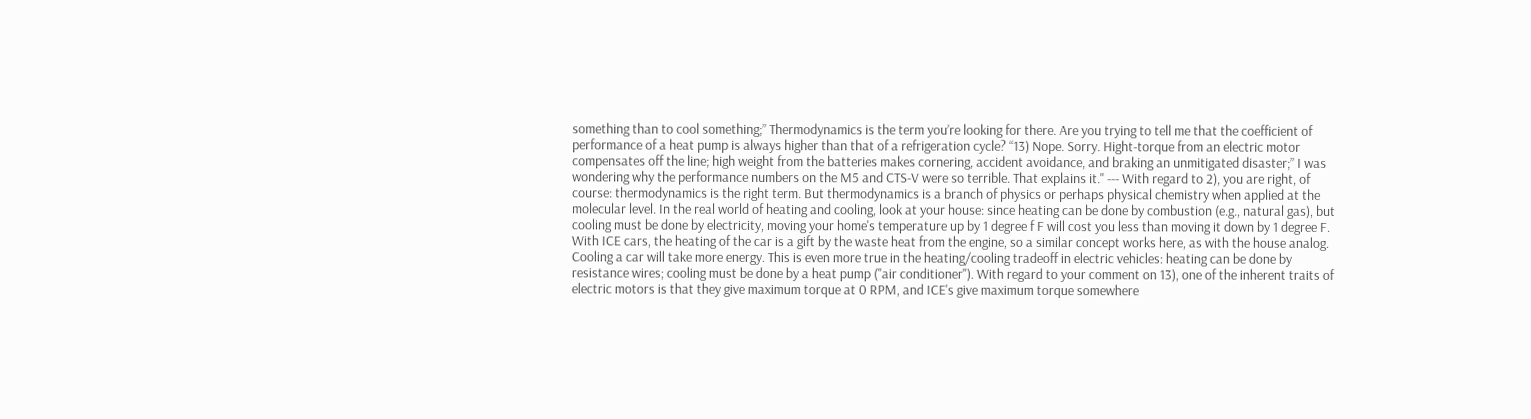something than to cool something;” Thermodynamics is the term you’re looking for there. Are you trying to tell me that the coefficient of performance of a heat pump is always higher than that of a refrigeration cycle? “13) Nope. Sorry. Hight-torque from an electric motor compensates off the line; high weight from the batteries makes cornering, accident avoidance, and braking an unmitigated disaster;” I was wondering why the performance numbers on the M5 and CTS-V were so terrible. That explains it." --- With regard to 2), you are right, of course: thermodynamics is the right term. But thermodynamics is a branch of physics or perhaps physical chemistry when applied at the molecular level. In the real world of heating and cooling, look at your house: since heating can be done by combustion (e.g., natural gas), but cooling must be done by electricity, moving your home's temperature up by 1 degree f F will cost you less than moving it down by 1 degree F. With ICE cars, the heating of the car is a gift by the waste heat from the engine, so a similar concept works here, as with the house analog. Cooling a car will take more energy. This is even more true in the heating/cooling tradeoff in electric vehicles: heating can be done by resistance wires; cooling must be done by a heat pump ("air conditioner"). With regard to your comment on 13), one of the inherent traits of electric motors is that they give maximum torque at 0 RPM, and ICE's give maximum torque somewhere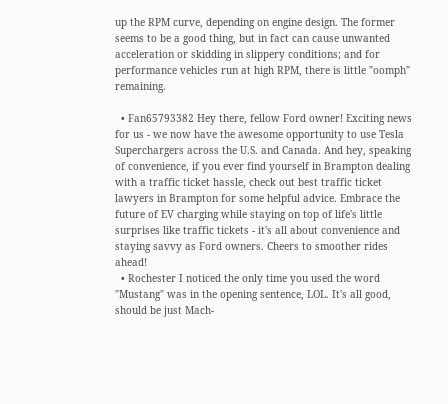up the RPM curve, depending on engine design. The former seems to be a good thing, but in fact can cause unwanted acceleration or skidding in slippery conditions; and for performance vehicles run at high RPM, there is little "oomph" remaining.

  • Fan65793382 Hey there, fellow Ford owner! Exciting news for us - we now have the awesome opportunity to use Tesla Superchargers across the U.S. and Canada. And hey, speaking of convenience, if you ever find yourself in Brampton dealing with a traffic ticket hassle, check out best traffic ticket lawyers in Brampton for some helpful advice. Embrace the future of EV charging while staying on top of life's little surprises like traffic tickets - it's all about convenience and staying savvy as Ford owners. Cheers to smoother rides ahead!
  • Rochester I noticed the only time you used the word "Mustang" was in the opening sentence, LOL. It's all good, should be just Mach-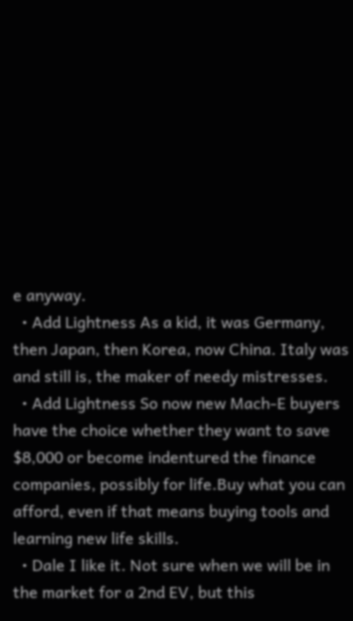e anyway.
  • Add Lightness As a kid, it was Germany, then Japan, then Korea, now China. Italy was and still is, the maker of needy mistresses.
  • Add Lightness So now new Mach-E buyers have the choice whether they want to save $8,000 or become indentured the finance companies, possibly for life.Buy what you can afford, even if that means buying tools and learning new life skills.
  • Dale I like it. Not sure when we will be in the market for a 2nd EV, but this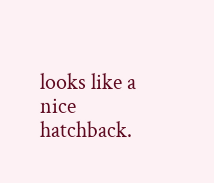looks like a nice hatchback.